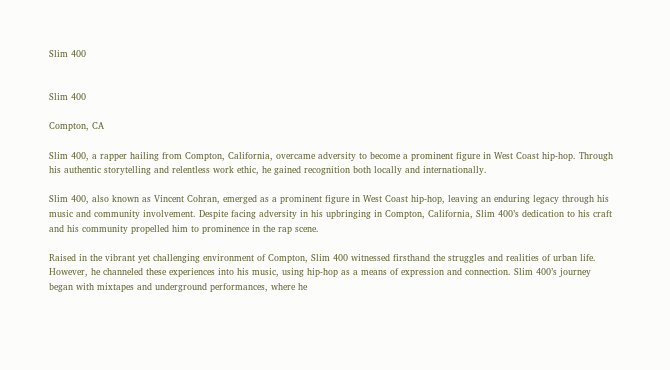Slim 400


Slim 400

Compton, CA

Slim 400, a rapper hailing from Compton, California, overcame adversity to become a prominent figure in West Coast hip-hop. Through his authentic storytelling and relentless work ethic, he gained recognition both locally and internationally.

Slim 400, also known as Vincent Cohran, emerged as a prominent figure in West Coast hip-hop, leaving an enduring legacy through his music and community involvement. Despite facing adversity in his upbringing in Compton, California, Slim 400’s dedication to his craft and his community propelled him to prominence in the rap scene.

Raised in the vibrant yet challenging environment of Compton, Slim 400 witnessed firsthand the struggles and realities of urban life. However, he channeled these experiences into his music, using hip-hop as a means of expression and connection. Slim 400’s journey began with mixtapes and underground performances, where he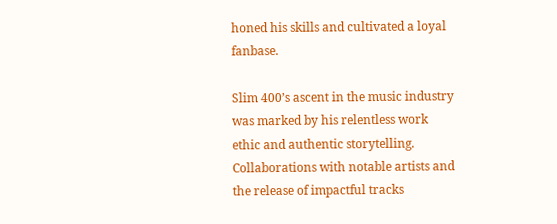honed his skills and cultivated a loyal fanbase.

Slim 400’s ascent in the music industry was marked by his relentless work ethic and authentic storytelling. Collaborations with notable artists and the release of impactful tracks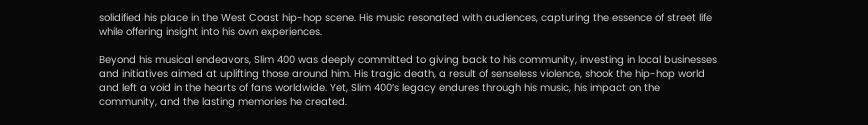solidified his place in the West Coast hip-hop scene. His music resonated with audiences, capturing the essence of street life while offering insight into his own experiences.

Beyond his musical endeavors, Slim 400 was deeply committed to giving back to his community, investing in local businesses and initiatives aimed at uplifting those around him. His tragic death, a result of senseless violence, shook the hip-hop world and left a void in the hearts of fans worldwide. Yet, Slim 400’s legacy endures through his music, his impact on the community, and the lasting memories he created.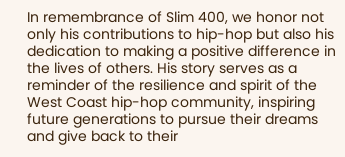In remembrance of Slim 400, we honor not only his contributions to hip-hop but also his dedication to making a positive difference in the lives of others. His story serves as a reminder of the resilience and spirit of the West Coast hip-hop community, inspiring future generations to pursue their dreams and give back to their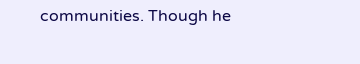communities. Though he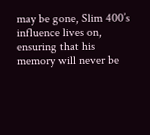may be gone, Slim 400’s influence lives on, ensuring that his memory will never be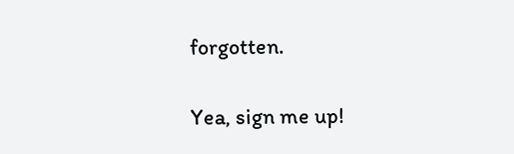forgotten.

Yea, sign me up!